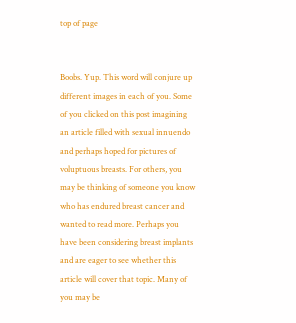top of page


Boobs. Yup. This word will conjure up different images in each of you. Some of you clicked on this post imagining an article filled with sexual innuendo and perhaps hoped for pictures of voluptuous breasts. For others, you may be thinking of someone you know who has endured breast cancer and wanted to read more. Perhaps you have been considering breast implants and are eager to see whether this article will cover that topic. Many of you may be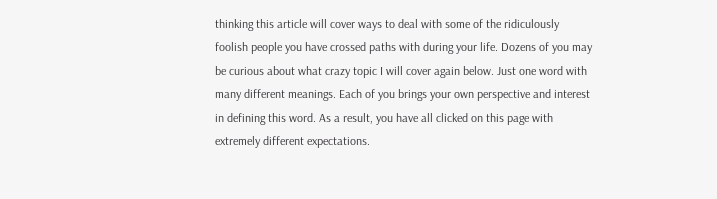thinking this article will cover ways to deal with some of the ridiculously foolish people you have crossed paths with during your life. Dozens of you may be curious about what crazy topic I will cover again below. Just one word with many different meanings. Each of you brings your own perspective and interest in defining this word. As a result, you have all clicked on this page with extremely different expectations.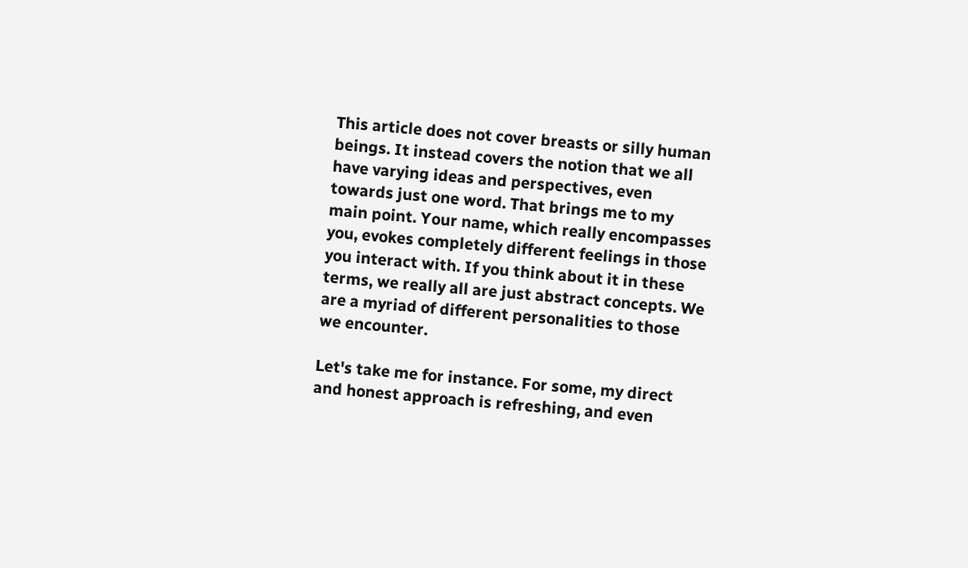This article does not cover breasts or silly human beings. It instead covers the notion that we all have varying ideas and perspectives, even towards just one word. That brings me to my main point. Your name, which really encompasses you, evokes completely different feelings in those you interact with. If you think about it in these terms, we really all are just abstract concepts. We are a myriad of different personalities to those we encounter.

Let's take me for instance. For some, my direct and honest approach is refreshing, and even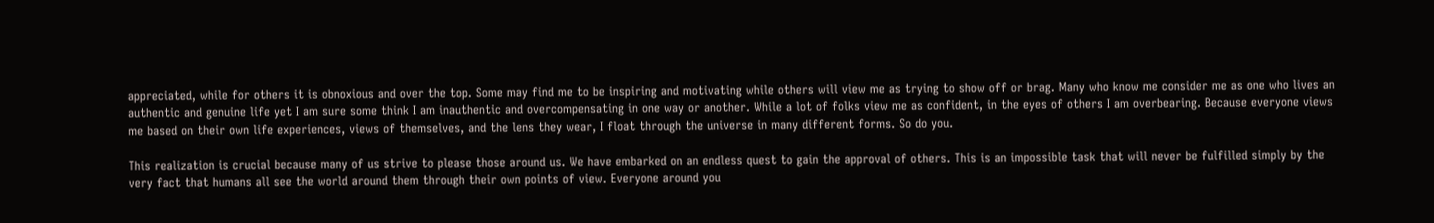appreciated, while for others it is obnoxious and over the top. Some may find me to be inspiring and motivating while others will view me as trying to show off or brag. Many who know me consider me as one who lives an authentic and genuine life yet I am sure some think I am inauthentic and overcompensating in one way or another. While a lot of folks view me as confident, in the eyes of others I am overbearing. Because everyone views me based on their own life experiences, views of themselves, and the lens they wear, I float through the universe in many different forms. So do you.

This realization is crucial because many of us strive to please those around us. We have embarked on an endless quest to gain the approval of others. This is an impossible task that will never be fulfilled simply by the very fact that humans all see the world around them through their own points of view. Everyone around you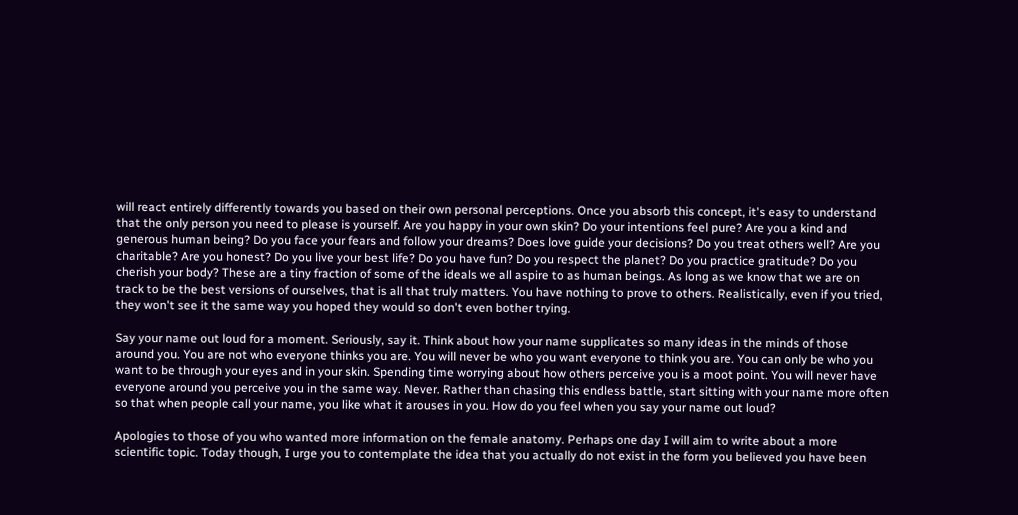will react entirely differently towards you based on their own personal perceptions. Once you absorb this concept, it's easy to understand that the only person you need to please is yourself. Are you happy in your own skin? Do your intentions feel pure? Are you a kind and generous human being? Do you face your fears and follow your dreams? Does love guide your decisions? Do you treat others well? Are you charitable? Are you honest? Do you live your best life? Do you have fun? Do you respect the planet? Do you practice gratitude? Do you cherish your body? These are a tiny fraction of some of the ideals we all aspire to as human beings. As long as we know that we are on track to be the best versions of ourselves, that is all that truly matters. You have nothing to prove to others. Realistically, even if you tried, they won't see it the same way you hoped they would so don't even bother trying.

Say your name out loud for a moment. Seriously, say it. Think about how your name supplicates so many ideas in the minds of those around you. You are not who everyone thinks you are. You will never be who you want everyone to think you are. You can only be who you want to be through your eyes and in your skin. Spending time worrying about how others perceive you is a moot point. You will never have everyone around you perceive you in the same way. Never. Rather than chasing this endless battle, start sitting with your name more often so that when people call your name, you like what it arouses in you. How do you feel when you say your name out loud?

Apologies to those of you who wanted more information on the female anatomy. Perhaps one day I will aim to write about a more scientific topic. Today though, I urge you to contemplate the idea that you actually do not exist in the form you believed you have been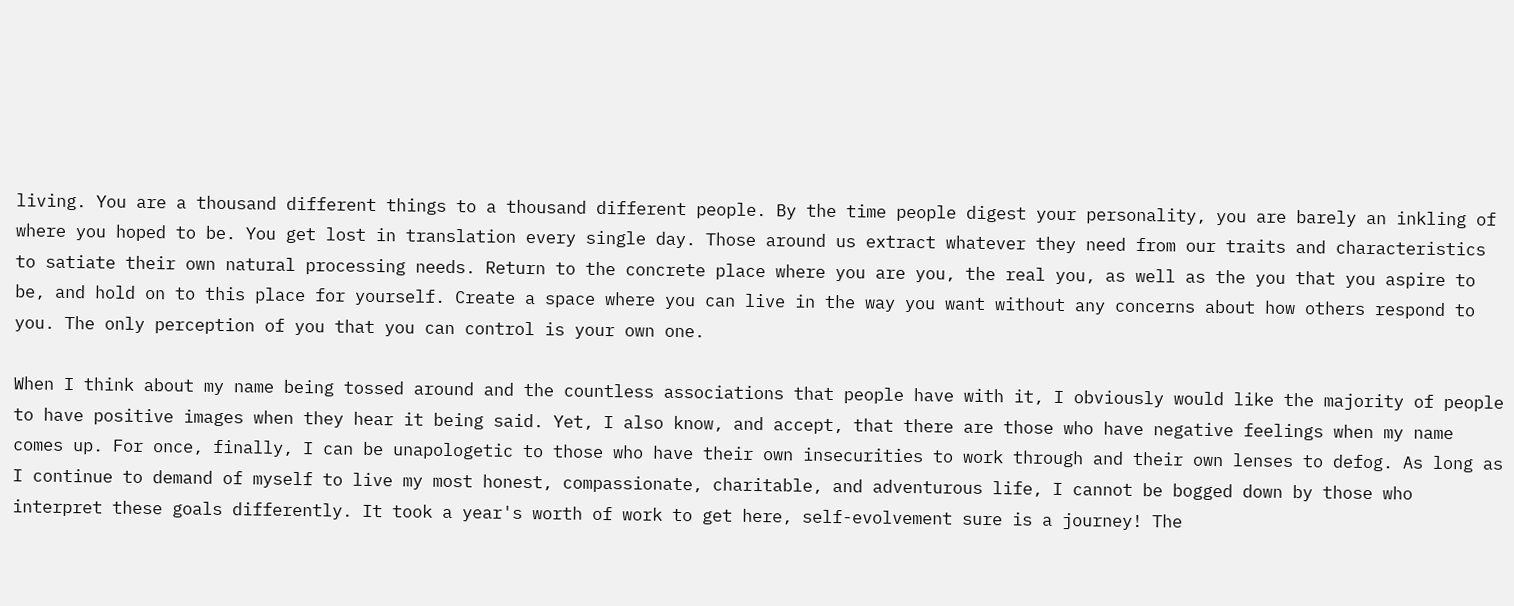living. You are a thousand different things to a thousand different people. By the time people digest your personality, you are barely an inkling of where you hoped to be. You get lost in translation every single day. Those around us extract whatever they need from our traits and characteristics to satiate their own natural processing needs. Return to the concrete place where you are you, the real you, as well as the you that you aspire to be, and hold on to this place for yourself. Create a space where you can live in the way you want without any concerns about how others respond to you. The only perception of you that you can control is your own one.

When I think about my name being tossed around and the countless associations that people have with it, I obviously would like the majority of people to have positive images when they hear it being said. Yet, I also know, and accept, that there are those who have negative feelings when my name comes up. For once, finally, I can be unapologetic to those who have their own insecurities to work through and their own lenses to defog. As long as I continue to demand of myself to live my most honest, compassionate, charitable, and adventurous life, I cannot be bogged down by those who interpret these goals differently. It took a year's worth of work to get here, self-evolvement sure is a journey! The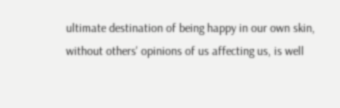ultimate destination of being happy in our own skin, without others' opinions of us affecting us, is well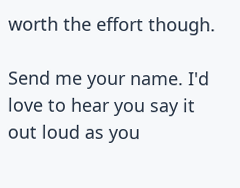worth the effort though.

Send me your name. I'd love to hear you say it out loud as you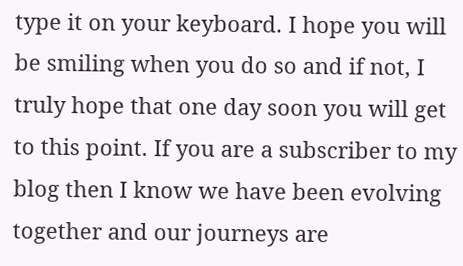type it on your keyboard. I hope you will be smiling when you do so and if not, I truly hope that one day soon you will get to this point. If you are a subscriber to my blog then I know we have been evolving together and our journeys are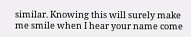similar. Knowing this will surely make me smile when I hear your name come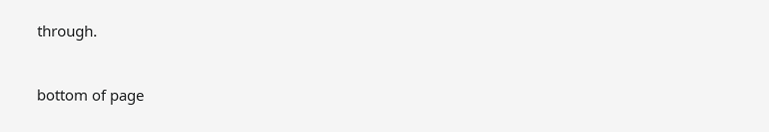through.


bottom of page